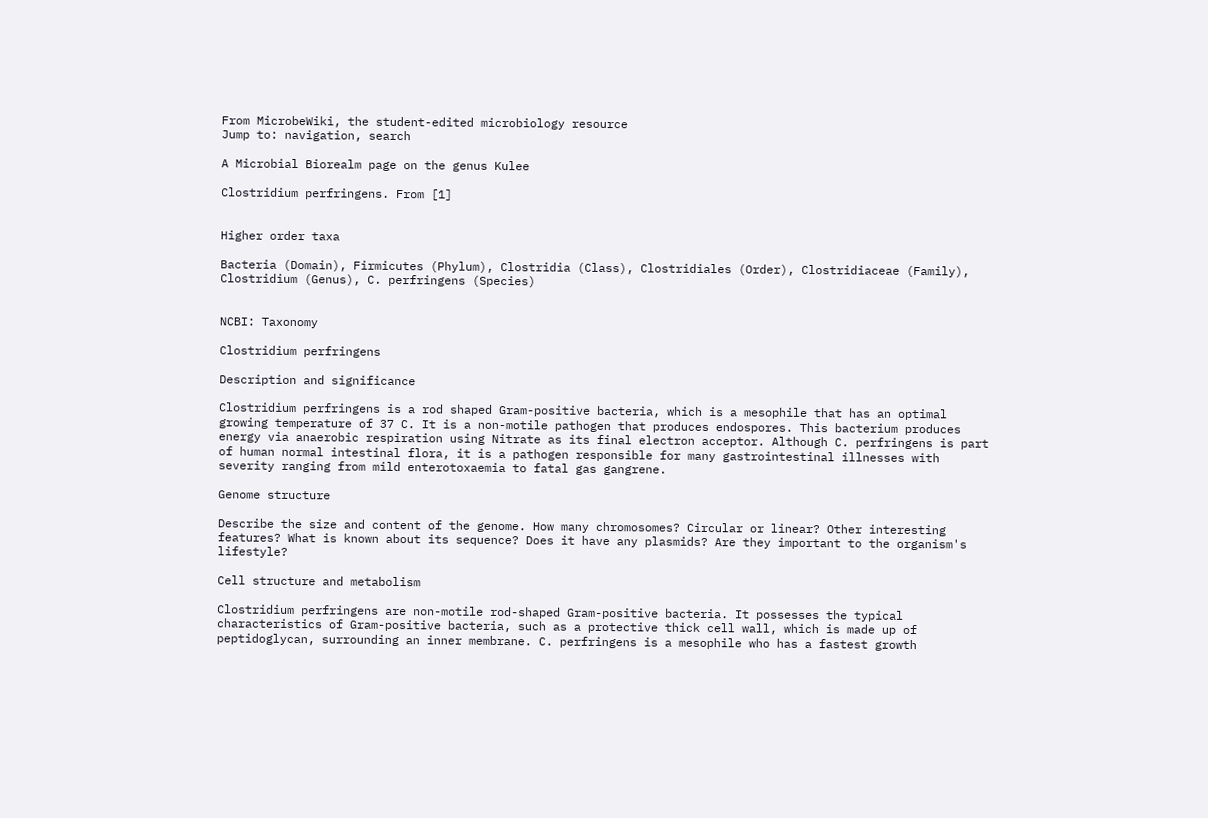From MicrobeWiki, the student-edited microbiology resource
Jump to: navigation, search

A Microbial Biorealm page on the genus Kulee

Clostridium perfringens. From [1]


Higher order taxa

Bacteria (Domain), Firmicutes (Phylum), Clostridia (Class), Clostridiales (Order), Clostridiaceae (Family), Clostridium (Genus), C. perfringens (Species)


NCBI: Taxonomy

Clostridium perfringens

Description and significance

Clostridium perfringens is a rod shaped Gram-positive bacteria, which is a mesophile that has an optimal growing temperature of 37 C. It is a non-motile pathogen that produces endospores. This bacterium produces energy via anaerobic respiration using Nitrate as its final electron acceptor. Although C. perfringens is part of human normal intestinal flora, it is a pathogen responsible for many gastrointestinal illnesses with severity ranging from mild enterotoxaemia to fatal gas gangrene.

Genome structure

Describe the size and content of the genome. How many chromosomes? Circular or linear? Other interesting features? What is known about its sequence? Does it have any plasmids? Are they important to the organism's lifestyle?

Cell structure and metabolism

Clostridium perfringens are non-motile rod-shaped Gram-positive bacteria. It possesses the typical characteristics of Gram-positive bacteria, such as a protective thick cell wall, which is made up of peptidoglycan, surrounding an inner membrane. C. perfringens is a mesophile who has a fastest growth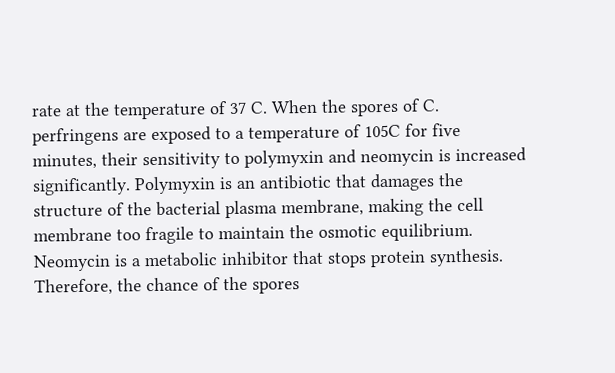rate at the temperature of 37 C. When the spores of C. perfringens are exposed to a temperature of 105C for five minutes, their sensitivity to polymyxin and neomycin is increased significantly. Polymyxin is an antibiotic that damages the structure of the bacterial plasma membrane, making the cell membrane too fragile to maintain the osmotic equilibrium. Neomycin is a metabolic inhibitor that stops protein synthesis. Therefore, the chance of the spores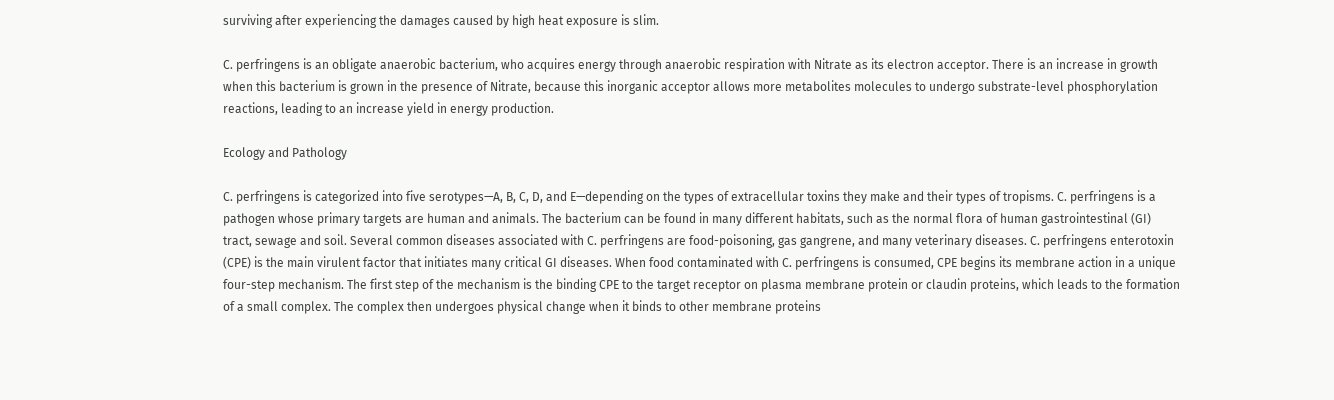surviving after experiencing the damages caused by high heat exposure is slim.

C. perfringens is an obligate anaerobic bacterium, who acquires energy through anaerobic respiration with Nitrate as its electron acceptor. There is an increase in growth when this bacterium is grown in the presence of Nitrate, because this inorganic acceptor allows more metabolites molecules to undergo substrate-level phosphorylation reactions, leading to an increase yield in energy production.

Ecology and Pathology

C. perfringens is categorized into five serotypes—A, B, C, D, and E—depending on the types of extracellular toxins they make and their types of tropisms. C. perfringens is a pathogen whose primary targets are human and animals. The bacterium can be found in many different habitats, such as the normal flora of human gastrointestinal (GI) tract, sewage and soil. Several common diseases associated with C. perfringens are food-poisoning, gas gangrene, and many veterinary diseases. C. perfringens enterotoxin (CPE) is the main virulent factor that initiates many critical GI diseases. When food contaminated with C. perfringens is consumed, CPE begins its membrane action in a unique four-step mechanism. The first step of the mechanism is the binding CPE to the target receptor on plasma membrane protein or claudin proteins, which leads to the formation of a small complex. The complex then undergoes physical change when it binds to other membrane proteins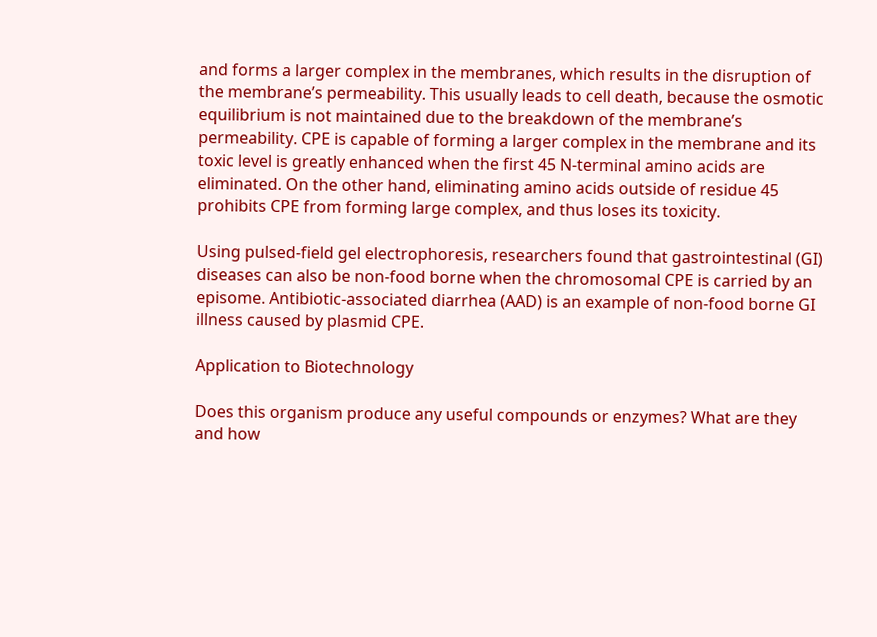and forms a larger complex in the membranes, which results in the disruption of the membrane’s permeability. This usually leads to cell death, because the osmotic equilibrium is not maintained due to the breakdown of the membrane’s permeability. CPE is capable of forming a larger complex in the membrane and its toxic level is greatly enhanced when the first 45 N-terminal amino acids are eliminated. On the other hand, eliminating amino acids outside of residue 45 prohibits CPE from forming large complex, and thus loses its toxicity.

Using pulsed-field gel electrophoresis, researchers found that gastrointestinal (GI) diseases can also be non-food borne when the chromosomal CPE is carried by an episome. Antibiotic-associated diarrhea (AAD) is an example of non-food borne GI illness caused by plasmid CPE.

Application to Biotechnology

Does this organism produce any useful compounds or enzymes? What are they and how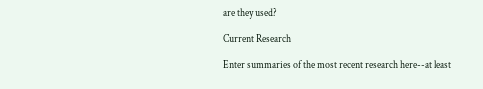are they used?

Current Research

Enter summaries of the most recent research here--at least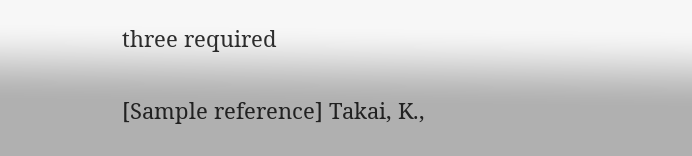three required


[Sample reference] Takai, K.,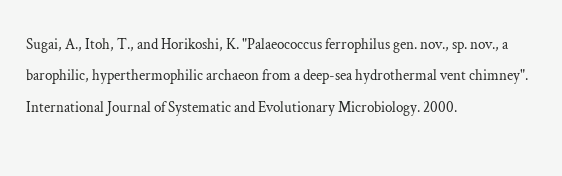Sugai, A., Itoh, T., and Horikoshi, K. "Palaeococcus ferrophilus gen. nov., sp. nov., a barophilic, hyperthermophilic archaeon from a deep-sea hydrothermal vent chimney". International Journal of Systematic and Evolutionary Microbiology. 2000.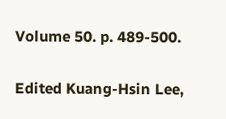Volume 50. p. 489-500.

Edited Kuang-Hsin Lee,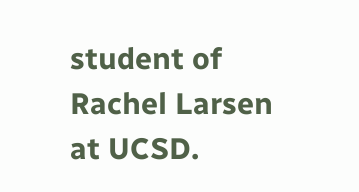student of Rachel Larsen at UCSD.